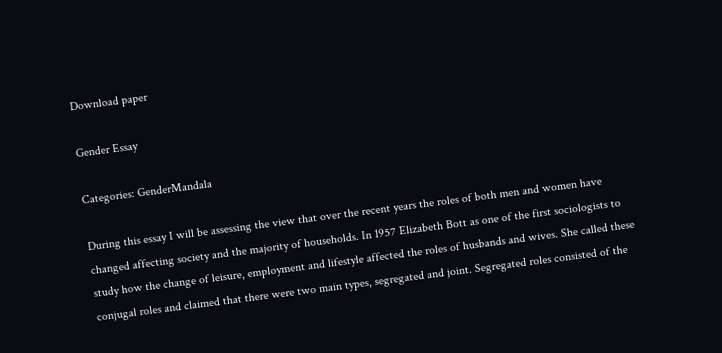Download paper

Gender Essay

Categories: GenderMandala

During this essay I will be assessing the view that over the recent years the roles of both men and women have changed affecting society and the majority of households. In 1957 Elizabeth Bott as one of the first sociologists to study how the change of leisure, employment and lifestyle affected the roles of husbands and wives. She called these conjugal roles and claimed that there were two main types, segregated and joint. Segregated roles consisted of the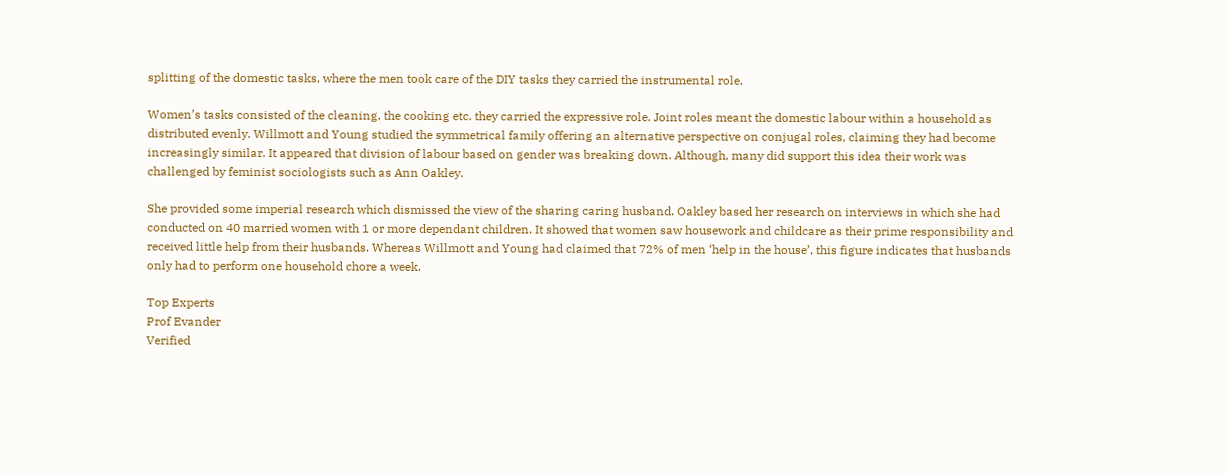splitting of the domestic tasks, where the men took care of the DIY tasks they carried the instrumental role.

Women’s tasks consisted of the cleaning, the cooking etc. they carried the expressive role. Joint roles meant the domestic labour within a household as distributed evenly. Willmott and Young studied the symmetrical family offering an alternative perspective on conjugal roles, claiming they had become increasingly similar. It appeared that division of labour based on gender was breaking down. Although, many did support this idea their work was challenged by feminist sociologists such as Ann Oakley.

She provided some imperial research which dismissed the view of the sharing caring husband. Oakley based her research on interviews in which she had conducted on 40 married women with 1 or more dependant children. It showed that women saw housework and childcare as their prime responsibility and received little help from their husbands. Whereas Willmott and Young had claimed that 72% of men ‘help in the house’, this figure indicates that husbands only had to perform one household chore a week.

Top Experts
Prof Evander
Verified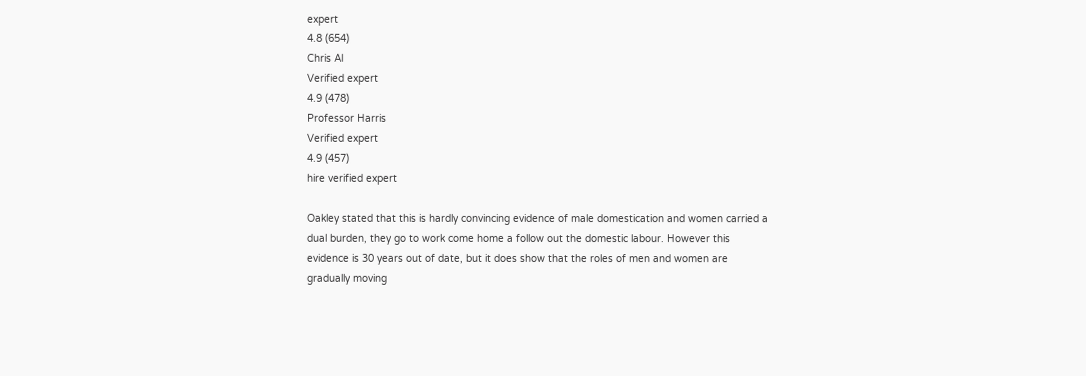expert
4.8 (654)
Chris Al
Verified expert
4.9 (478)
Professor Harris
Verified expert
4.9 (457)
hire verified expert

Oakley stated that this is hardly convincing evidence of male domestication and women carried a dual burden, they go to work come home a follow out the domestic labour. However this evidence is 30 years out of date, but it does show that the roles of men and women are gradually moving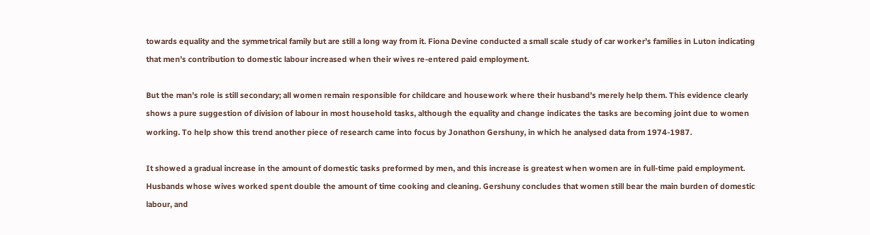towards equality and the symmetrical family but are still a long way from it. Fiona Devine conducted a small scale study of car worker’s families in Luton indicating that men’s contribution to domestic labour increased when their wives re-entered paid employment.

But the man’s role is still secondary; all women remain responsible for childcare and housework where their husband’s merely help them. This evidence clearly shows a pure suggestion of division of labour in most household tasks, although the equality and change indicates the tasks are becoming joint due to women working. To help show this trend another piece of research came into focus by Jonathon Gershuny, in which he analysed data from 1974-1987.

It showed a gradual increase in the amount of domestic tasks preformed by men, and this increase is greatest when women are in full-time paid employment. Husbands whose wives worked spent double the amount of time cooking and cleaning. Gershuny concludes that women still bear the main burden of domestic labour, and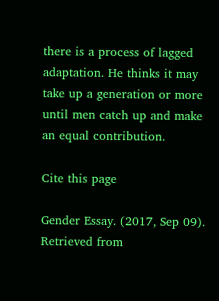there is a process of lagged adaptation. He thinks it may take up a generation or more until men catch up and make an equal contribution.

Cite this page

Gender Essay. (2017, Sep 09). Retrieved from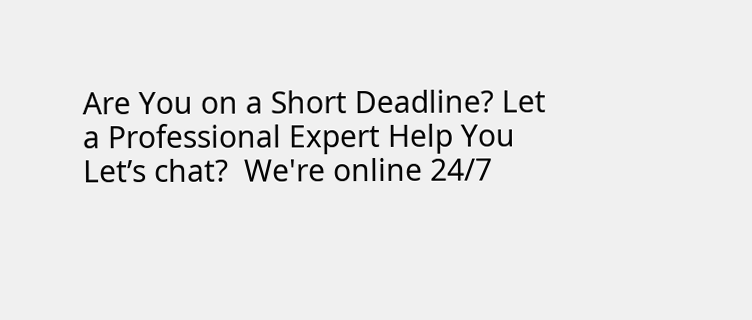Are You on a Short Deadline? Let a Professional Expert Help You
Let’s chat?  We're online 24/7